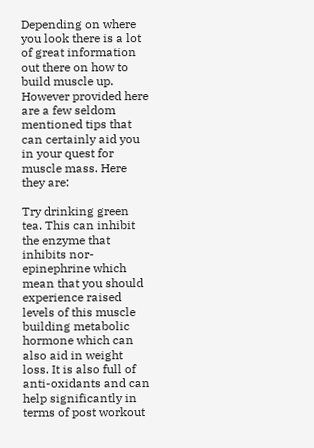Depending on where you look there is a lot of great information out there on how to build muscle up. However provided here are a few seldom mentioned tips that can certainly aid you in your quest for muscle mass. Here they are:

Try drinking green tea. This can inhibit the enzyme that inhibits nor-epinephrine which mean that you should experience raised levels of this muscle building metabolic hormone which can also aid in weight loss. It is also full of anti-oxidants and can help significantly in terms of post workout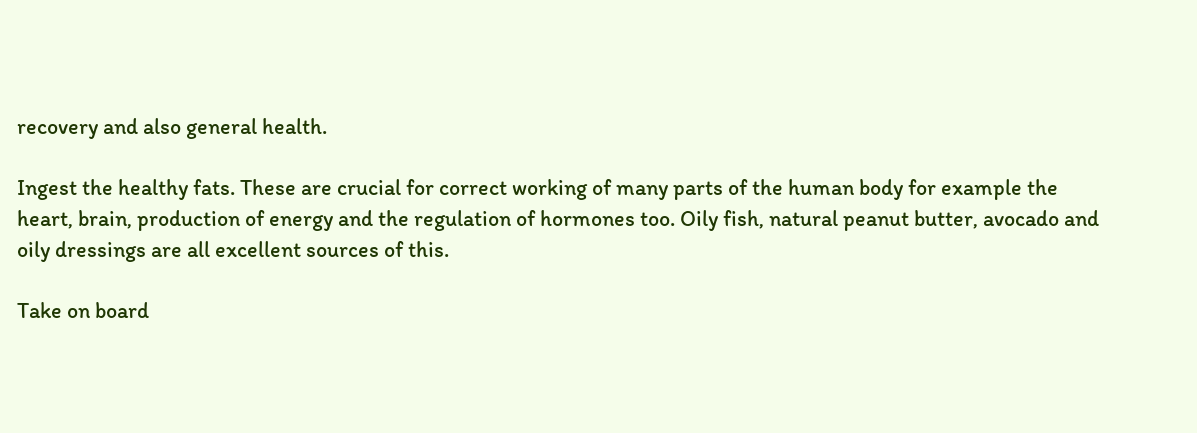recovery and also general health.

Ingest the healthy fats. These are crucial for correct working of many parts of the human body for example the heart, brain, production of energy and the regulation of hormones too. Oily fish, natural peanut butter, avocado and oily dressings are all excellent sources of this.

Take on board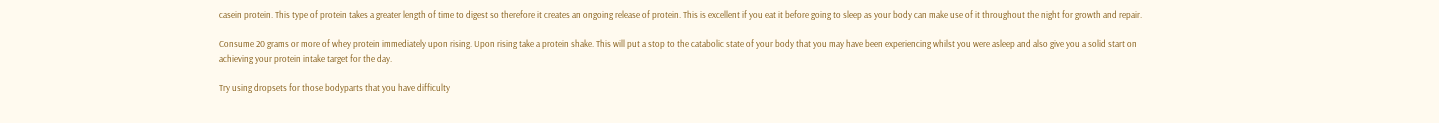casein protein. This type of protein takes a greater length of time to digest so therefore it creates an ongoing release of protein. This is excellent if you eat it before going to sleep as your body can make use of it throughout the night for growth and repair.

Consume 20 grams or more of whey protein immediately upon rising. Upon rising take a protein shake. This will put a stop to the catabolic state of your body that you may have been experiencing whilst you were asleep and also give you a solid start on achieving your protein intake target for the day.

Try using dropsets for those bodyparts that you have difficulty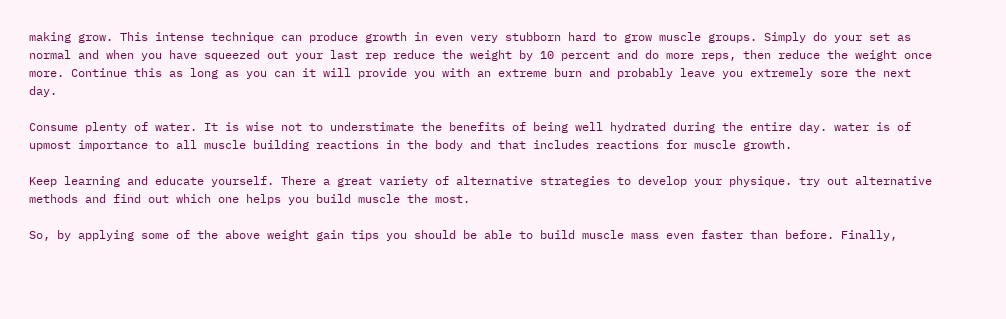making grow. This intense technique can produce growth in even very stubborn hard to grow muscle groups. Simply do your set as normal and when you have squeezed out your last rep reduce the weight by 10 percent and do more reps, then reduce the weight once more. Continue this as long as you can it will provide you with an extreme burn and probably leave you extremely sore the next day.

Consume plenty of water. It is wise not to understimate the benefits of being well hydrated during the entire day. water is of upmost importance to all muscle building reactions in the body and that includes reactions for muscle growth.

Keep learning and educate yourself. There a great variety of alternative strategies to develop your physique. try out alternative methods and find out which one helps you build muscle the most.

So, by applying some of the above weight gain tips you should be able to build muscle mass even faster than before. Finally,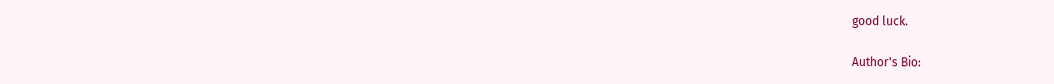good luck.

Author's Bio: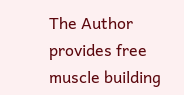The Author provides free muscle building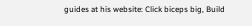guides at his website: Click biceps big, Build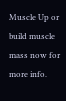Muscle Up or build muscle mass now for more info.